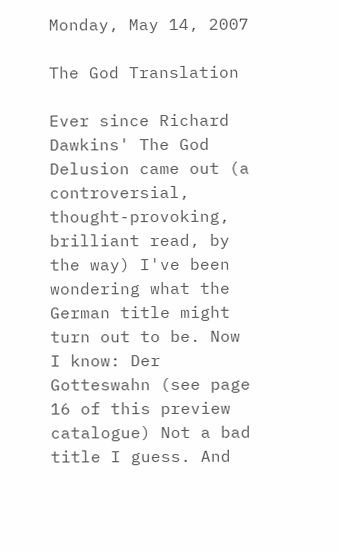Monday, May 14, 2007

The God Translation

Ever since Richard Dawkins' The God Delusion came out (a controversial, thought-provoking, brilliant read, by the way) I've been wondering what the German title might turn out to be. Now I know: Der Gotteswahn (see page 16 of this preview catalogue) Not a bad title I guess. And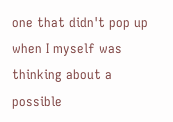one that didn't pop up when I myself was thinking about a possible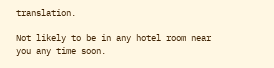translation.

Not likely to be in any hotel room near you any time soon.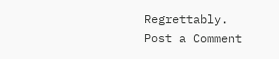Regrettably.
Post a Comment